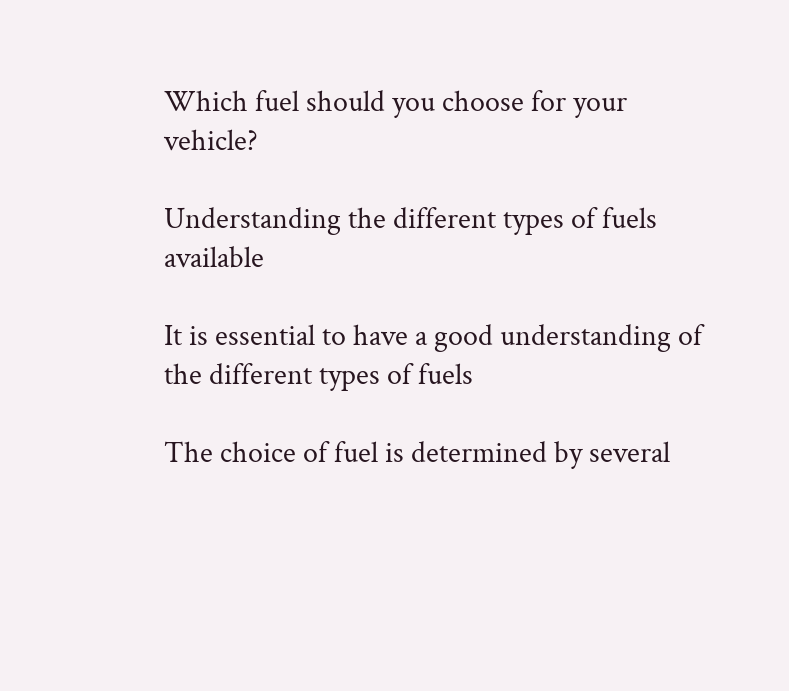Which fuel should you choose for your vehicle?

Understanding the different types of fuels available

It is essential to have a good understanding of the different types of fuels

The choice of fuel is determined by several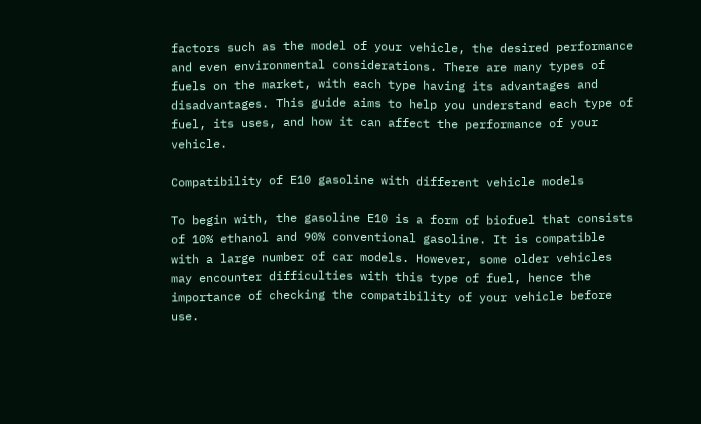factors such as the model of your vehicle, the desired performance and even environmental considerations. There are many types of fuels on the market, with each type having its advantages and disadvantages. This guide aims to help you understand each type of fuel, its uses, and how it can affect the performance of your vehicle.

Compatibility of E10 gasoline with different vehicle models

To begin with, the gasoline E10 is a form of biofuel that consists of 10% ethanol and 90% conventional gasoline. It is compatible with a large number of car models. However, some older vehicles may encounter difficulties with this type of fuel, hence the importance of checking the compatibility of your vehicle before use.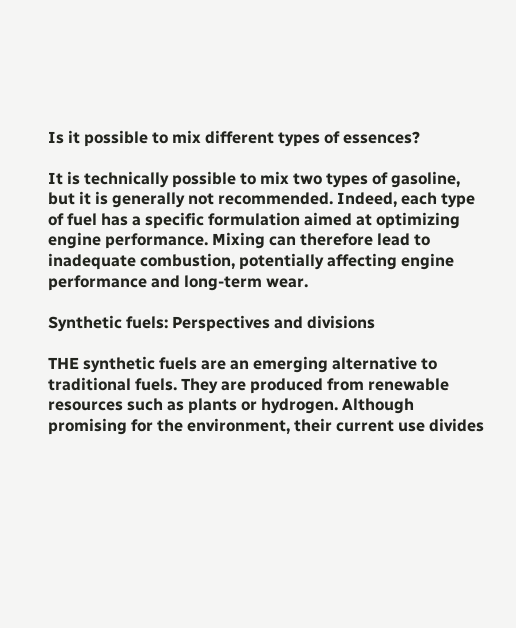Is it possible to mix different types of essences?

It is technically possible to mix two types of gasoline, but it is generally not recommended. Indeed, each type of fuel has a specific formulation aimed at optimizing engine performance. Mixing can therefore lead to inadequate combustion, potentially affecting engine performance and long-term wear.

Synthetic fuels: Perspectives and divisions

THE synthetic fuels are an emerging alternative to traditional fuels. They are produced from renewable resources such as plants or hydrogen. Although promising for the environment, their current use divides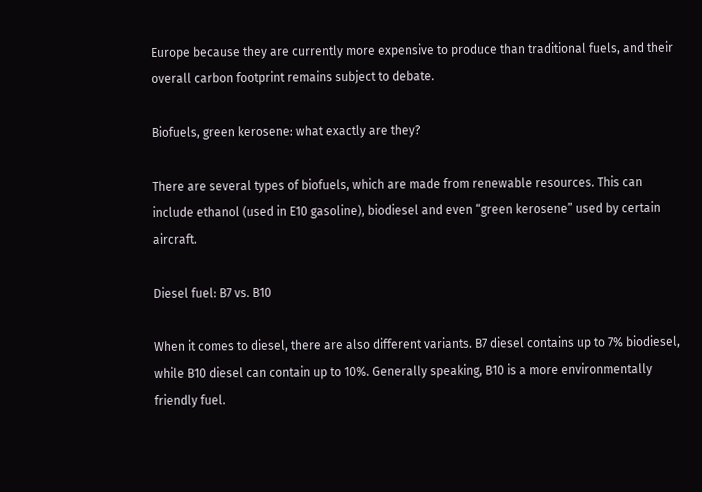Europe because they are currently more expensive to produce than traditional fuels, and their overall carbon footprint remains subject to debate.

Biofuels, green kerosene: what exactly are they?

There are several types of biofuels, which are made from renewable resources. This can include ethanol (used in E10 gasoline), biodiesel and even “green kerosene” used by certain aircraft.

Diesel fuel: B7 vs. B10

When it comes to diesel, there are also different variants. B7 diesel contains up to 7% biodiesel, while B10 diesel can contain up to 10%. Generally speaking, B10 is a more environmentally friendly fuel.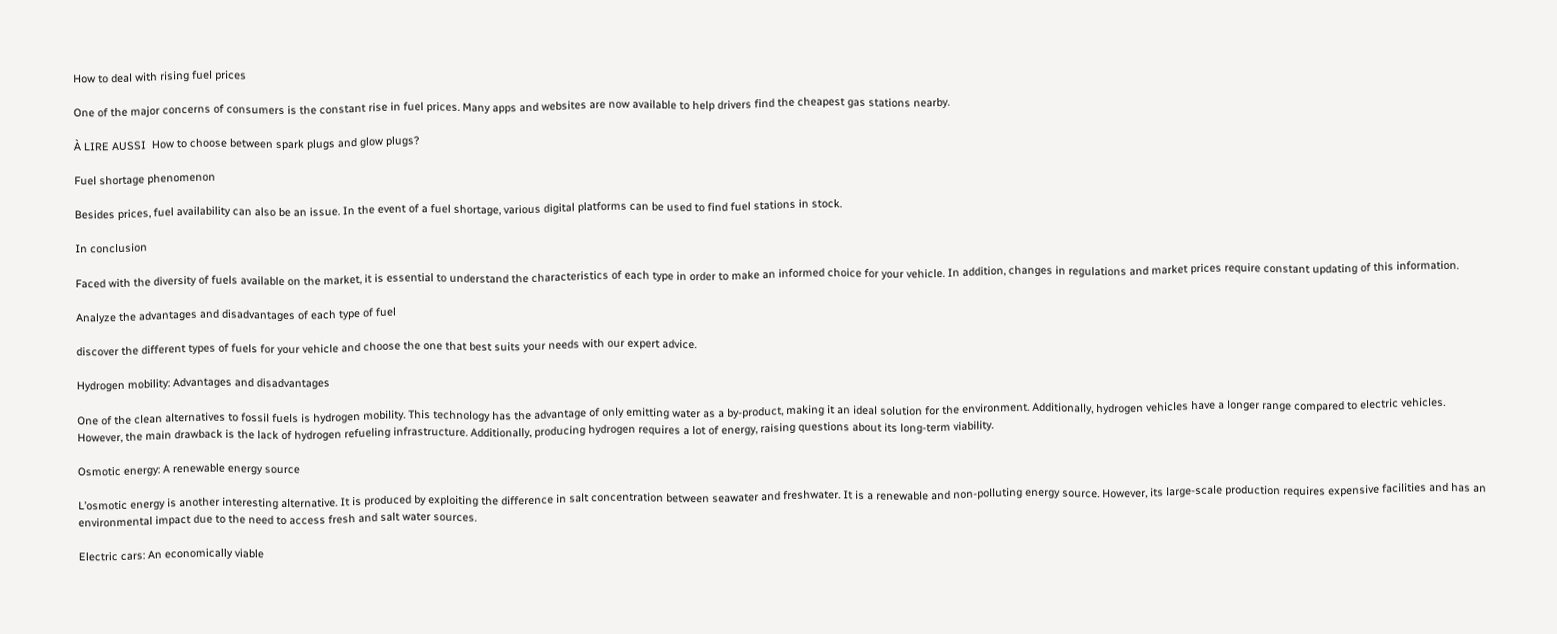How to deal with rising fuel prices

One of the major concerns of consumers is the constant rise in fuel prices. Many apps and websites are now available to help drivers find the cheapest gas stations nearby.

À LIRE AUSSI  How to choose between spark plugs and glow plugs?

Fuel shortage phenomenon

Besides prices, fuel availability can also be an issue. In the event of a fuel shortage, various digital platforms can be used to find fuel stations in stock.

In conclusion

Faced with the diversity of fuels available on the market, it is essential to understand the characteristics of each type in order to make an informed choice for your vehicle. In addition, changes in regulations and market prices require constant updating of this information.

Analyze the advantages and disadvantages of each type of fuel

discover the different types of fuels for your vehicle and choose the one that best suits your needs with our expert advice.

Hydrogen mobility: Advantages and disadvantages

One of the clean alternatives to fossil fuels is hydrogen mobility. This technology has the advantage of only emitting water as a by-product, making it an ideal solution for the environment. Additionally, hydrogen vehicles have a longer range compared to electric vehicles.
However, the main drawback is the lack of hydrogen refueling infrastructure. Additionally, producing hydrogen requires a lot of energy, raising questions about its long-term viability.

Osmotic energy: A renewable energy source

L’osmotic energy is another interesting alternative. It is produced by exploiting the difference in salt concentration between seawater and freshwater. It is a renewable and non-polluting energy source. However, its large-scale production requires expensive facilities and has an environmental impact due to the need to access fresh and salt water sources.

Electric cars: An economically viable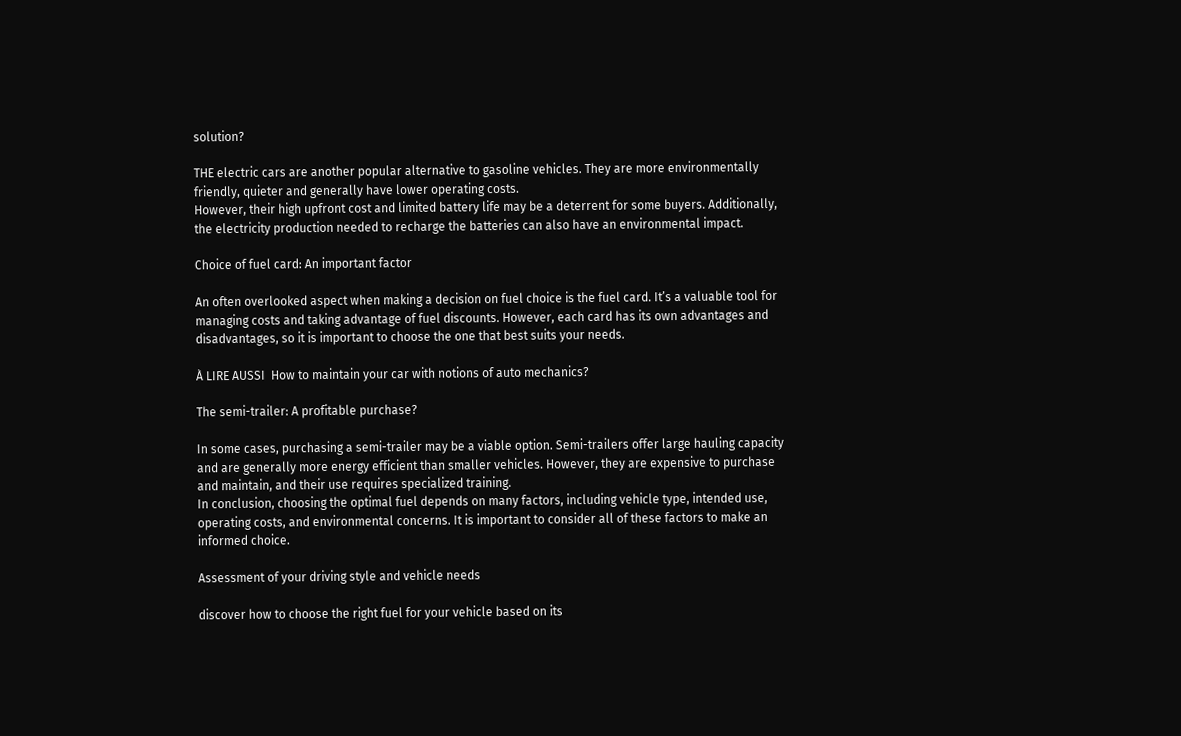solution?

THE electric cars are another popular alternative to gasoline vehicles. They are more environmentally friendly, quieter and generally have lower operating costs.
However, their high upfront cost and limited battery life may be a deterrent for some buyers. Additionally, the electricity production needed to recharge the batteries can also have an environmental impact.

Choice of fuel card: An important factor

An often overlooked aspect when making a decision on fuel choice is the fuel card. It’s a valuable tool for managing costs and taking advantage of fuel discounts. However, each card has its own advantages and disadvantages, so it is important to choose the one that best suits your needs.

À LIRE AUSSI  How to maintain your car with notions of auto mechanics?

The semi-trailer: A profitable purchase?

In some cases, purchasing a semi-trailer may be a viable option. Semi-trailers offer large hauling capacity and are generally more energy efficient than smaller vehicles. However, they are expensive to purchase and maintain, and their use requires specialized training.
In conclusion, choosing the optimal fuel depends on many factors, including vehicle type, intended use, operating costs, and environmental concerns. It is important to consider all of these factors to make an informed choice.

Assessment of your driving style and vehicle needs

discover how to choose the right fuel for your vehicle based on its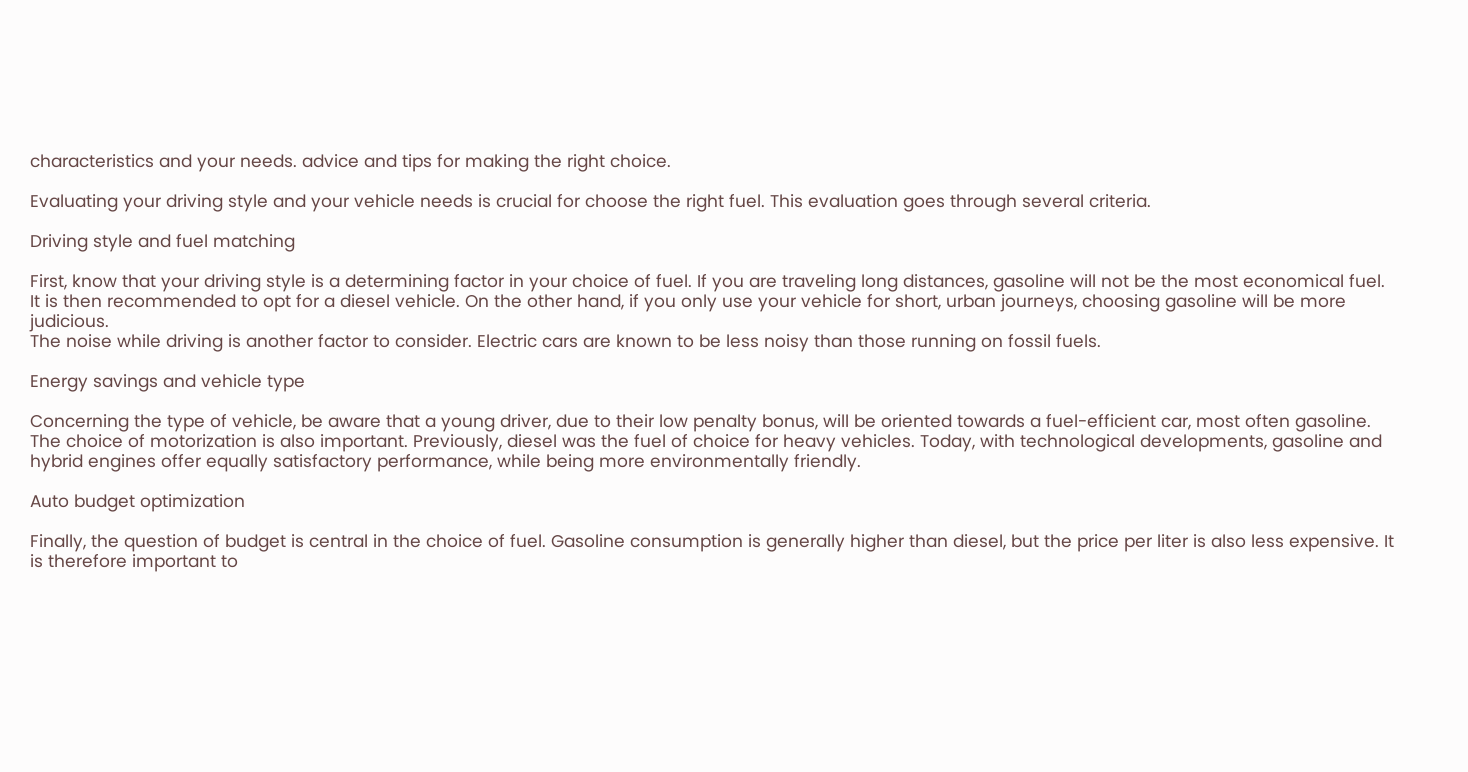characteristics and your needs. advice and tips for making the right choice.

Evaluating your driving style and your vehicle needs is crucial for choose the right fuel. This evaluation goes through several criteria.

Driving style and fuel matching

First, know that your driving style is a determining factor in your choice of fuel. If you are traveling long distances, gasoline will not be the most economical fuel. It is then recommended to opt for a diesel vehicle. On the other hand, if you only use your vehicle for short, urban journeys, choosing gasoline will be more judicious.
The noise while driving is another factor to consider. Electric cars are known to be less noisy than those running on fossil fuels.

Energy savings and vehicle type

Concerning the type of vehicle, be aware that a young driver, due to their low penalty bonus, will be oriented towards a fuel-efficient car, most often gasoline.
The choice of motorization is also important. Previously, diesel was the fuel of choice for heavy vehicles. Today, with technological developments, gasoline and hybrid engines offer equally satisfactory performance, while being more environmentally friendly.

Auto budget optimization

Finally, the question of budget is central in the choice of fuel. Gasoline consumption is generally higher than diesel, but the price per liter is also less expensive. It is therefore important to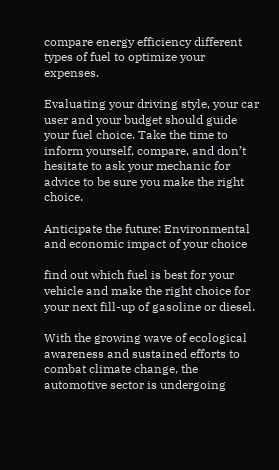compare energy efficiency different types of fuel to optimize your expenses.

Evaluating your driving style, your car user and your budget should guide your fuel choice. Take the time to inform yourself, compare, and don’t hesitate to ask your mechanic for advice to be sure you make the right choice.

Anticipate the future: Environmental and economic impact of your choice

find out which fuel is best for your vehicle and make the right choice for your next fill-up of gasoline or diesel.

With the growing wave of ecological awareness and sustained efforts to combat climate change, the automotive sector is undergoing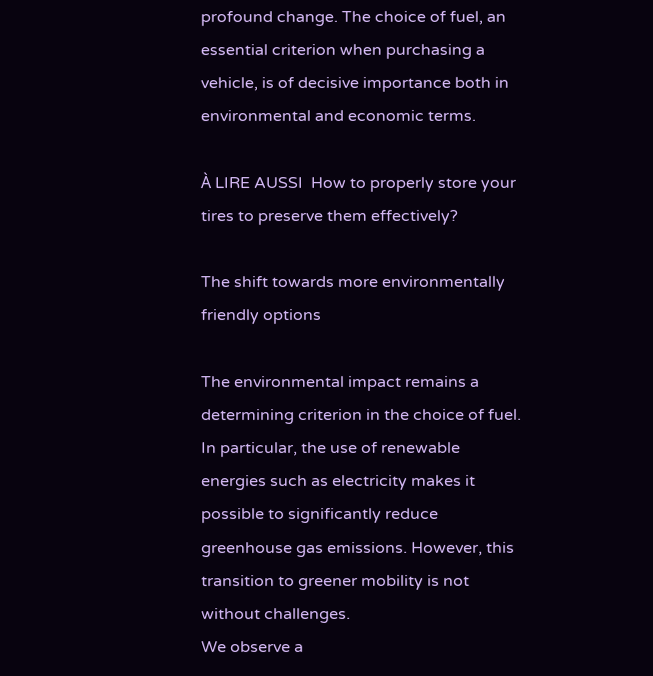profound change. The choice of fuel, an essential criterion when purchasing a vehicle, is of decisive importance both in environmental and economic terms.

À LIRE AUSSI  How to properly store your tires to preserve them effectively?

The shift towards more environmentally friendly options

The environmental impact remains a determining criterion in the choice of fuel. In particular, the use of renewable energies such as electricity makes it possible to significantly reduce greenhouse gas emissions. However, this transition to greener mobility is not without challenges.
We observe a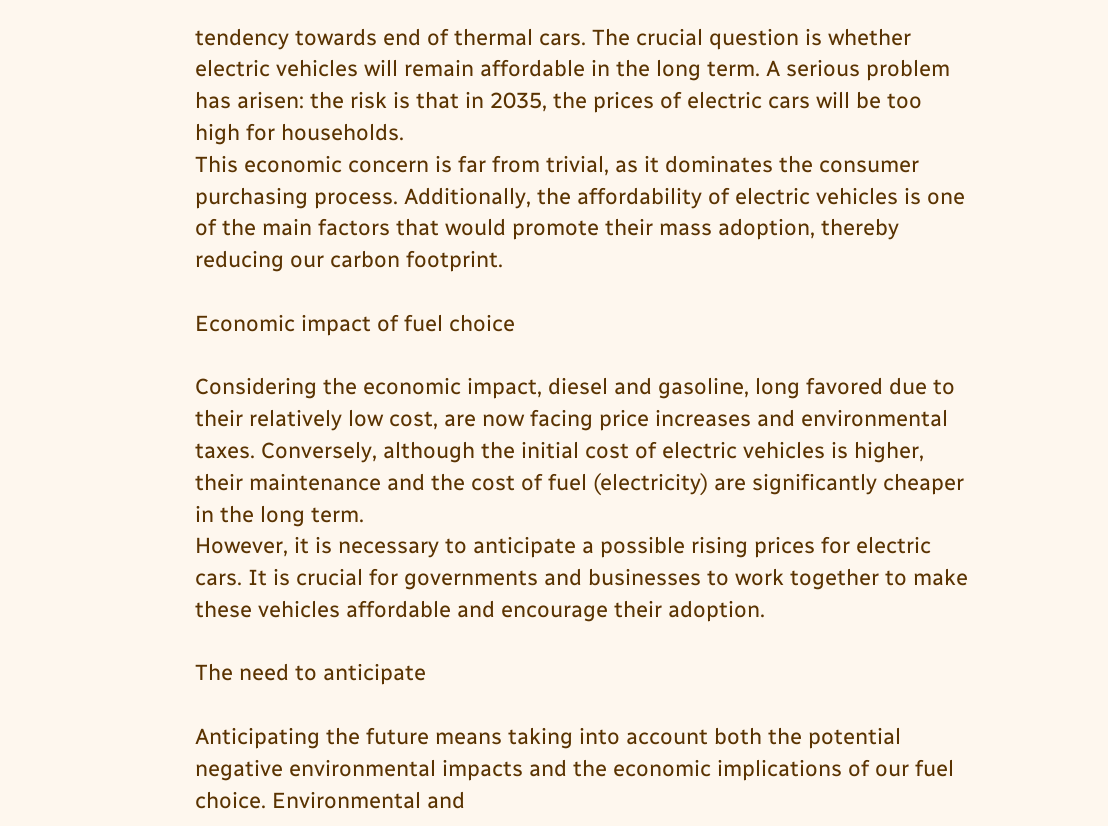tendency towards end of thermal cars. The crucial question is whether electric vehicles will remain affordable in the long term. A serious problem has arisen: the risk is that in 2035, the prices of electric cars will be too high for households.
This economic concern is far from trivial, as it dominates the consumer purchasing process. Additionally, the affordability of electric vehicles is one of the main factors that would promote their mass adoption, thereby reducing our carbon footprint.

Economic impact of fuel choice

Considering the economic impact, diesel and gasoline, long favored due to their relatively low cost, are now facing price increases and environmental taxes. Conversely, although the initial cost of electric vehicles is higher, their maintenance and the cost of fuel (electricity) are significantly cheaper in the long term.
However, it is necessary to anticipate a possible rising prices for electric cars. It is crucial for governments and businesses to work together to make these vehicles affordable and encourage their adoption.

The need to anticipate

Anticipating the future means taking into account both the potential negative environmental impacts and the economic implications of our fuel choice. Environmental and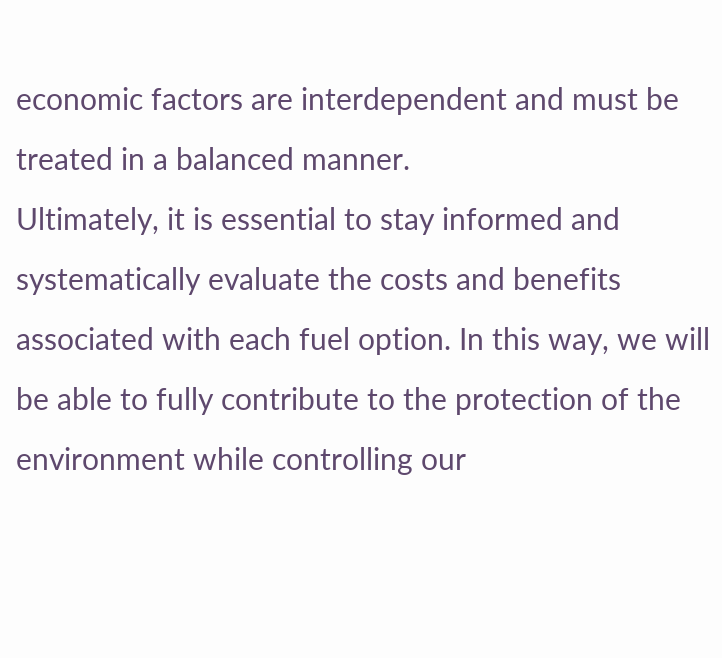economic factors are interdependent and must be treated in a balanced manner.
Ultimately, it is essential to stay informed and systematically evaluate the costs and benefits associated with each fuel option. In this way, we will be able to fully contribute to the protection of the environment while controlling our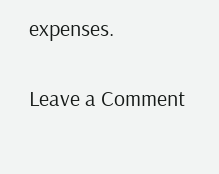expenses.

Leave a Comment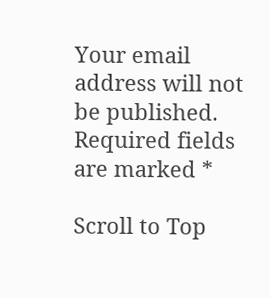Your email address will not be published. Required fields are marked *

Scroll to Top